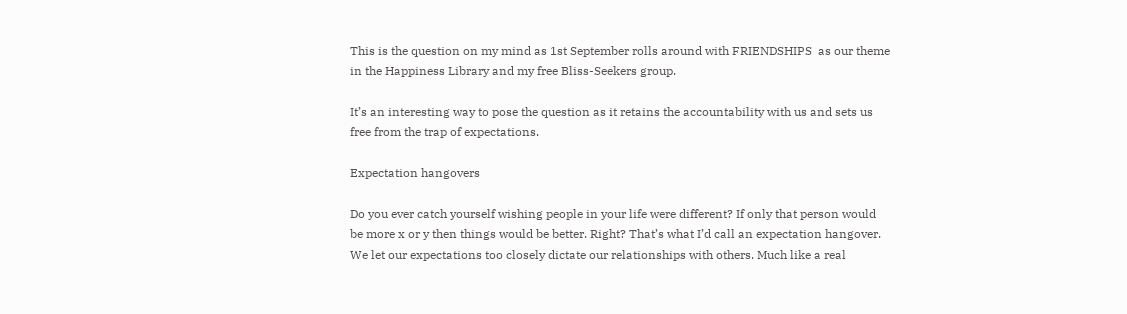This is the question on my mind as 1st September rolls around with FRIENDSHIPS  as our theme in the Happiness Library and my free Bliss-Seekers group.

It’s an interesting way to pose the question as it retains the accountability with us and sets us free from the trap of expectations.

Expectation hangovers

Do you ever catch yourself wishing people in your life were different? If only that person would be more x or y then things would be better. Right? That’s what I’d call an expectation hangover. We let our expectations too closely dictate our relationships with others. Much like a real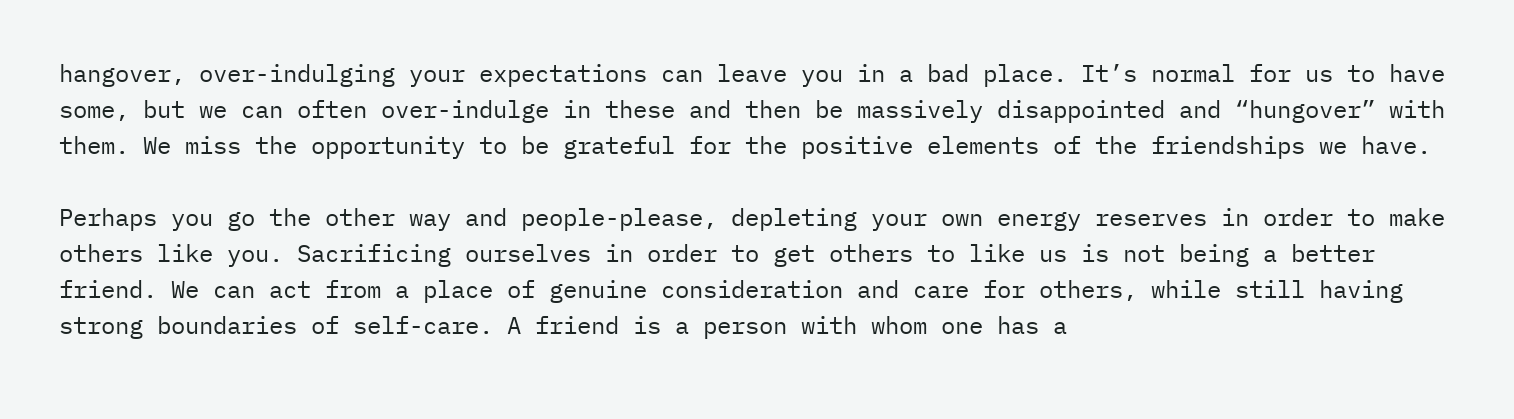hangover, over-indulging your expectations can leave you in a bad place. It’s normal for us to have some, but we can often over-indulge in these and then be massively disappointed and “hungover” with them. We miss the opportunity to be grateful for the positive elements of the friendships we have.

Perhaps you go the other way and people-please, depleting your own energy reserves in order to make others like you. Sacrificing ourselves in order to get others to like us is not being a better friend. We can act from a place of genuine consideration and care for others, while still having strong boundaries of self-care. A friend is a person with whom one has a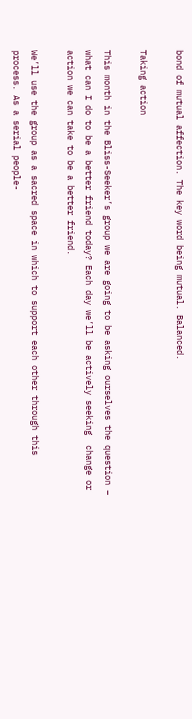bond of mutual affection. The key word being mutual. Balanced.

Taking action

This month in the Bliss-Seeker’s group we are going to be asking ourselves the question – what can I do to be a better friend today? Each day we’ll be actively seeking  change or action we can take to be a better friend.

We’ll use the group as a sacred space in which to support each other through this process. As a serial people-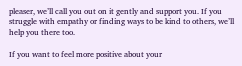pleaser, we’ll call you out on it gently and support you. If you struggle with empathy or finding ways to be kind to others, we’ll help you there too.

If you want to feel more positive about your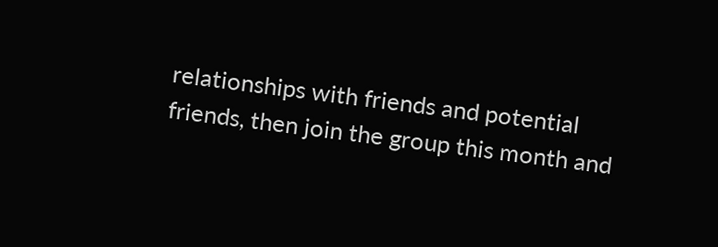relationships with friends and potential friends, then join the group this month and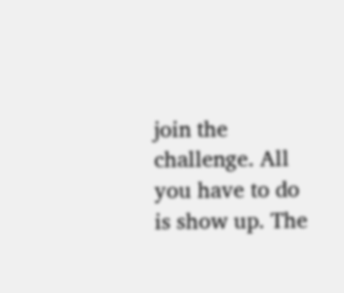join the challenge. All you have to do is show up. The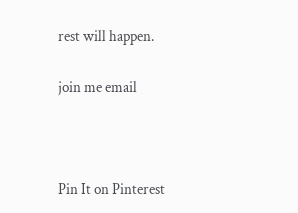rest will happen.

join me email



Pin It on Pinterest